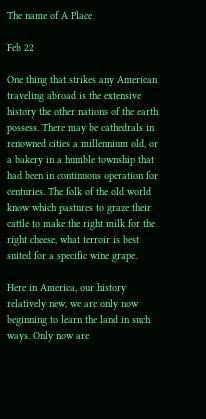The name of A Place

Feb 22

One thing that strikes any American traveling abroad is the extensive history the other nations of the earth possess. There may be cathedrals in renowned cities a millennium old, or a bakery in a humble township that had been in continuous operation for centuries. The folk of the old world know which pastures to graze their cattle to make the right milk for the right cheese, what terroir is best suited for a specific wine grape.

Here in America, our history relatively new, we are only now beginning to learn the land in such ways. Only now are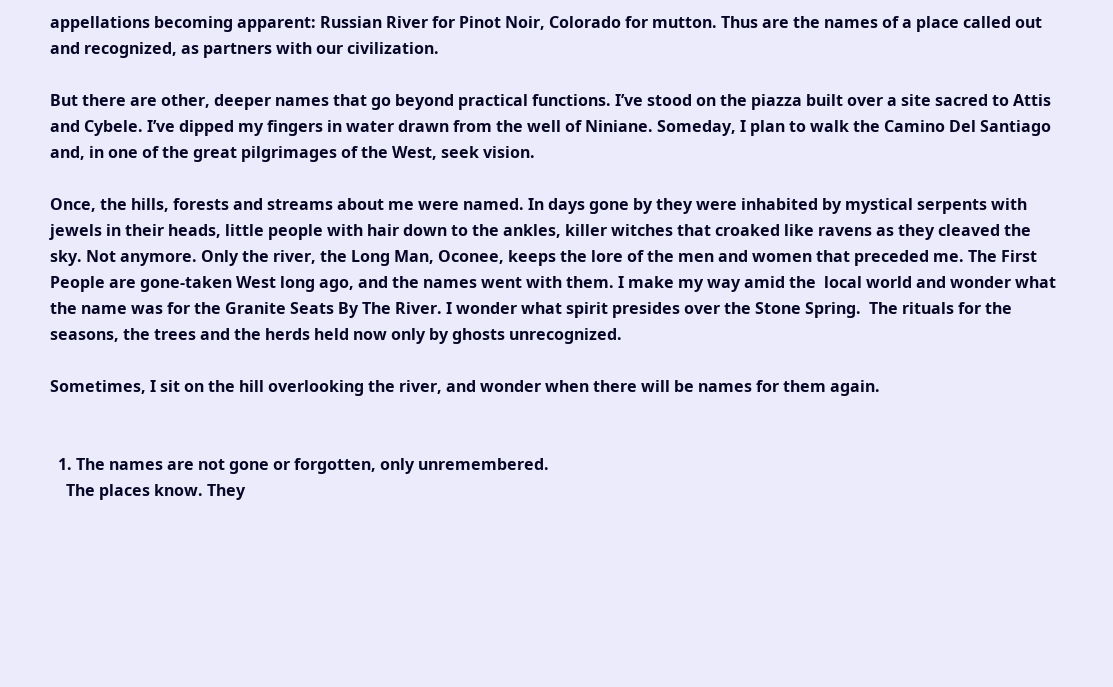appellations becoming apparent: Russian River for Pinot Noir, Colorado for mutton. Thus are the names of a place called out and recognized, as partners with our civilization.

But there are other, deeper names that go beyond practical functions. I’ve stood on the piazza built over a site sacred to Attis and Cybele. I’ve dipped my fingers in water drawn from the well of Niniane. Someday, I plan to walk the Camino Del Santiago and, in one of the great pilgrimages of the West, seek vision.

Once, the hills, forests and streams about me were named. In days gone by they were inhabited by mystical serpents with jewels in their heads, little people with hair down to the ankles, killer witches that croaked like ravens as they cleaved the sky. Not anymore. Only the river, the Long Man, Oconee, keeps the lore of the men and women that preceded me. The First People are gone-taken West long ago, and the names went with them. I make my way amid the  local world and wonder what the name was for the Granite Seats By The River. I wonder what spirit presides over the Stone Spring.  The rituals for the seasons, the trees and the herds held now only by ghosts unrecognized.

Sometimes, I sit on the hill overlooking the river, and wonder when there will be names for them again.


  1. The names are not gone or forgotten, only unremembered.
    The places know. They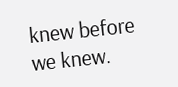knew before we knew.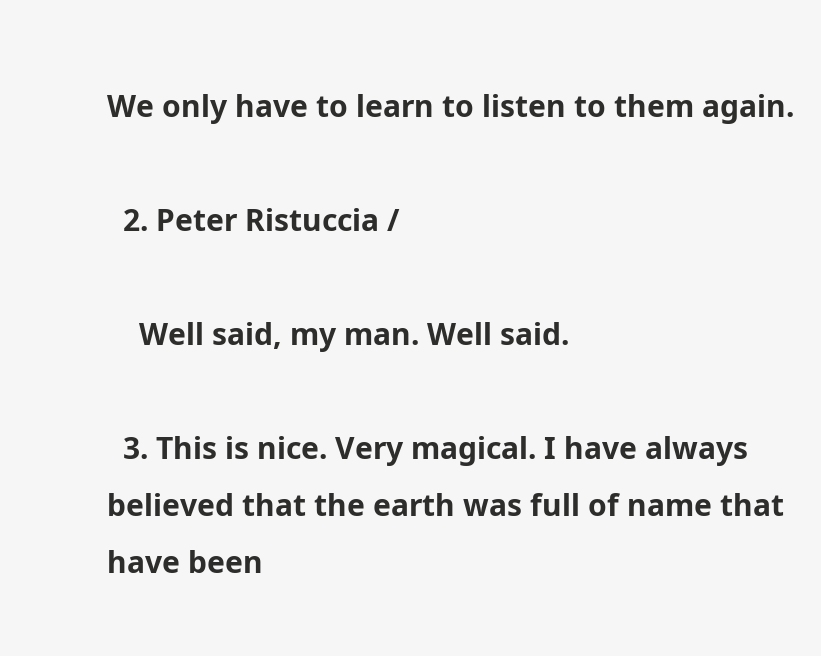We only have to learn to listen to them again.

  2. Peter Ristuccia /

    Well said, my man. Well said.

  3. This is nice. Very magical. I have always believed that the earth was full of name that have been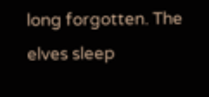long forgotten. The elves sleep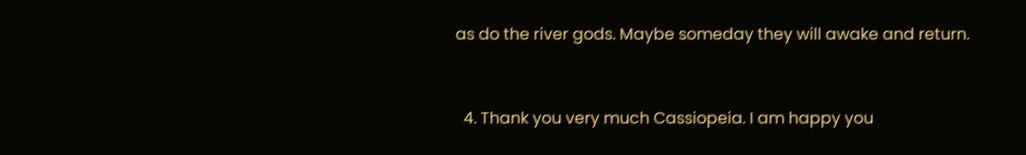as do the river gods. Maybe someday they will awake and return.


  4. Thank you very much Cassiopeia. I am happy you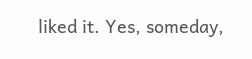liked it. Yes, someday,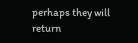perhaps they will return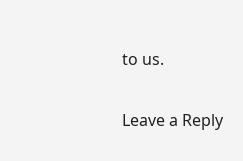to us.

Leave a Reply